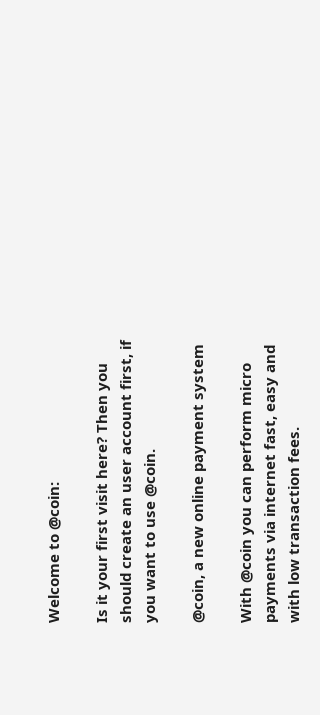Welcome to @coin:

Is it your first visit here? Then you should create an user account first, if you want to use @coin.

@coin, a new online payment system

With @coin you can perform micro payments via internet fast, easy and with low transaction fees.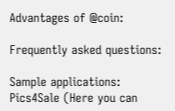Advantages of @coin:

Frequently asked questions:

Sample applications:
Pics4Sale (Here you can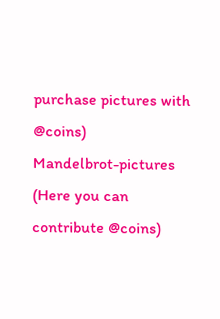purchase pictures with @coins)
Mandelbrot-pictures (Here you can contribute @coins)